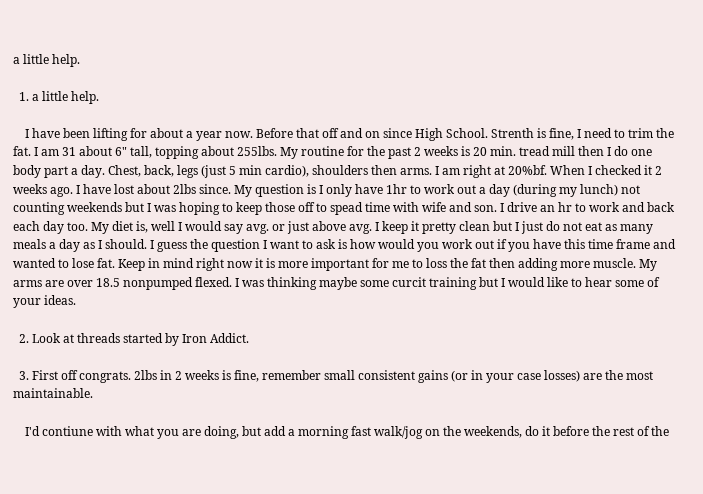a little help.

  1. a little help.

    I have been lifting for about a year now. Before that off and on since High School. Strenth is fine, I need to trim the fat. I am 31 about 6" tall, topping about 255lbs. My routine for the past 2 weeks is 20 min. tread mill then I do one body part a day. Chest, back, legs (just 5 min cardio), shoulders then arms. I am right at 20%bf. When I checked it 2 weeks ago. I have lost about 2lbs since. My question is I only have 1hr to work out a day (during my lunch) not counting weekends but I was hoping to keep those off to spead time with wife and son. I drive an hr to work and back each day too. My diet is, well I would say avg. or just above avg. I keep it pretty clean but I just do not eat as many meals a day as I should. I guess the question I want to ask is how would you work out if you have this time frame and wanted to lose fat. Keep in mind right now it is more important for me to loss the fat then adding more muscle. My arms are over 18.5 nonpumped flexed. I was thinking maybe some curcit training but I would like to hear some of your ideas.

  2. Look at threads started by Iron Addict.

  3. First off congrats. 2lbs in 2 weeks is fine, remember small consistent gains (or in your case losses) are the most maintainable.

    I'd contiune with what you are doing, but add a morning fast walk/jog on the weekends, do it before the rest of the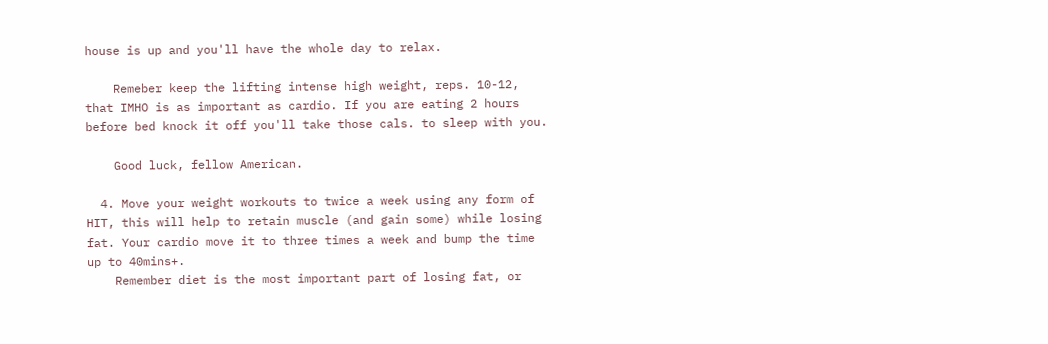house is up and you'll have the whole day to relax.

    Remeber keep the lifting intense high weight, reps. 10-12, that IMHO is as important as cardio. If you are eating 2 hours before bed knock it off you'll take those cals. to sleep with you.

    Good luck, fellow American.

  4. Move your weight workouts to twice a week using any form of HIT, this will help to retain muscle (and gain some) while losing fat. Your cardio move it to three times a week and bump the time up to 40mins+.
    Remember diet is the most important part of losing fat, or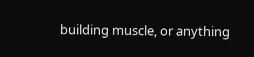building muscle, or anything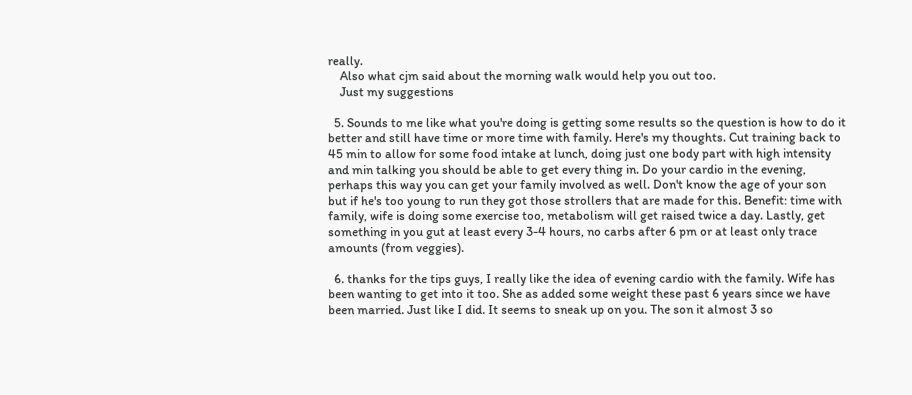really.
    Also what cjm said about the morning walk would help you out too.
    Just my suggestions

  5. Sounds to me like what you're doing is getting some results so the question is how to do it better and still have time or more time with family. Here's my thoughts. Cut training back to 45 min to allow for some food intake at lunch, doing just one body part with high intensity and min talking you should be able to get every thing in. Do your cardio in the evening, perhaps this way you can get your family involved as well. Don't know the age of your son but if he's too young to run they got those strollers that are made for this. Benefit: time with family, wife is doing some exercise too, metabolism will get raised twice a day. Lastly, get something in you gut at least every 3-4 hours, no carbs after 6 pm or at least only trace amounts (from veggies).

  6. thanks for the tips guys, I really like the idea of evening cardio with the family. Wife has been wanting to get into it too. She as added some weight these past 6 years since we have been married. Just like I did. It seems to sneak up on you. The son it almost 3 so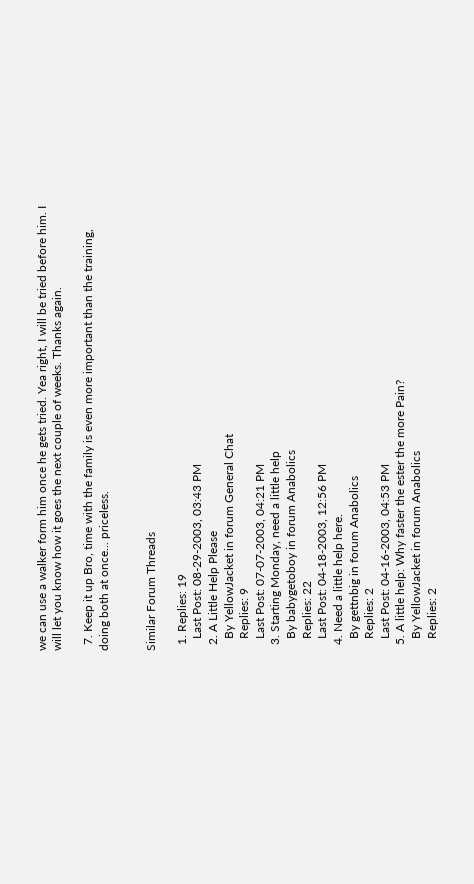we can use a walker form him once he gets tried. Yea right, I will be tried before him. I will let you know how it goes the next couple of weeks. Thanks again.

  7. Keep it up Bro, time with the family is even more important than the training, doing both at once... priceless.


Similar Forum Threads

  1. Replies: 19
    Last Post: 08-29-2003, 03:43 PM
  2. A Little Help Please
    By YellowJacket in forum General Chat
    Replies: 9
    Last Post: 07-07-2003, 04:21 PM
  3. Starting Monday, need a little help
    By babygetoboy in forum Anabolics
    Replies: 22
    Last Post: 04-18-2003, 12:56 PM
  4. Need a little help here.
    By gettnbig in forum Anabolics
    Replies: 2
    Last Post: 04-16-2003, 04:53 PM
  5. A little help: Why faster the ester the more Pain?
    By YellowJacket in forum Anabolics
    Replies: 2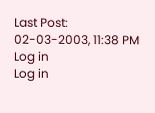Last Post: 02-03-2003, 11:38 PM
Log in
Log in